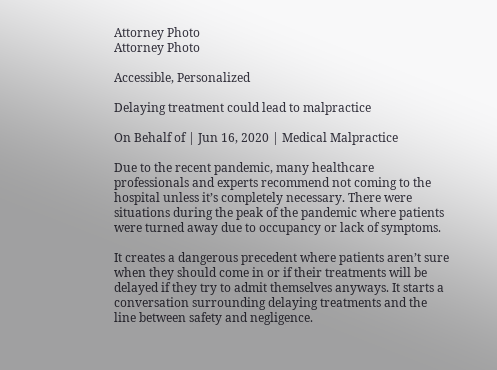Attorney Photo
Attorney Photo

Accessible, Personalized

Delaying treatment could lead to malpractice

On Behalf of | Jun 16, 2020 | Medical Malpractice

Due to the recent pandemic, many healthcare professionals and experts recommend not coming to the hospital unless it’s completely necessary. There were situations during the peak of the pandemic where patients were turned away due to occupancy or lack of symptoms.

It creates a dangerous precedent where patients aren’t sure when they should come in or if their treatments will be delayed if they try to admit themselves anyways. It starts a conversation surrounding delaying treatments and the line between safety and negligence.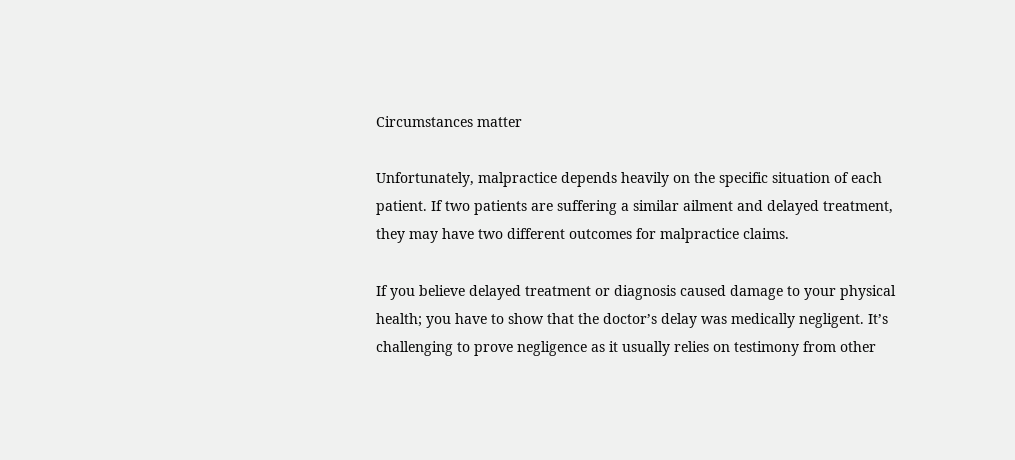Circumstances matter

Unfortunately, malpractice depends heavily on the specific situation of each patient. If two patients are suffering a similar ailment and delayed treatment, they may have two different outcomes for malpractice claims.

If you believe delayed treatment or diagnosis caused damage to your physical health; you have to show that the doctor’s delay was medically negligent. It’s challenging to prove negligence as it usually relies on testimony from other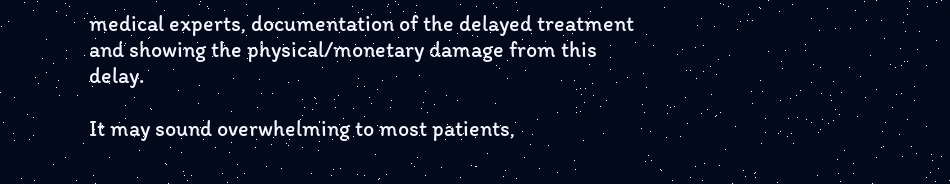medical experts, documentation of the delayed treatment and showing the physical/monetary damage from this delay.

It may sound overwhelming to most patients,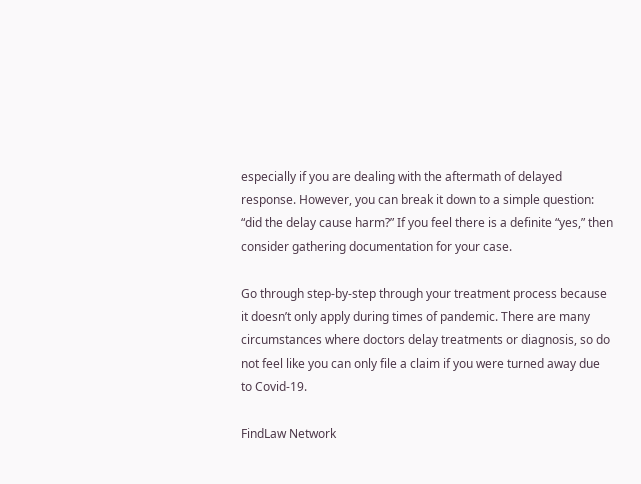especially if you are dealing with the aftermath of delayed response. However, you can break it down to a simple question: “did the delay cause harm?” If you feel there is a definite “yes,” then consider gathering documentation for your case.

Go through step-by-step through your treatment process because it doesn’t only apply during times of pandemic. There are many circumstances where doctors delay treatments or diagnosis, so do not feel like you can only file a claim if you were turned away due to Covid-19.

FindLaw Network